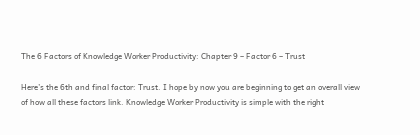The 6 Factors of Knowledge Worker Productivity: Chapter 9 – Factor 6 – Trust

Here’s the 6th and final factor: Trust. I hope by now you are beginning to get an overall view of how all these factors link. Knowledge Worker Productivity is simple with the right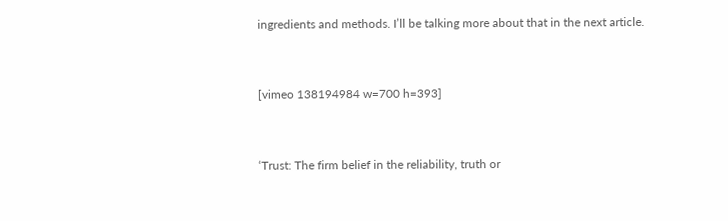ingredients and methods. I’ll be talking more about that in the next article.


[vimeo 138194984 w=700 h=393]


‘Trust: The firm belief in the reliability, truth or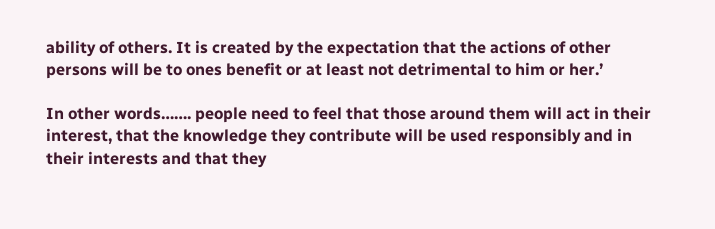ability of others. It is created by the expectation that the actions of other persons will be to ones benefit or at least not detrimental to him or her.’

In other words……. people need to feel that those around them will act in their interest, that the knowledge they contribute will be used responsibly and in their interests and that they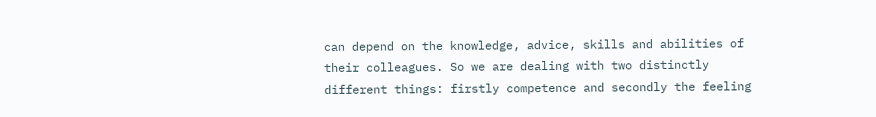can depend on the knowledge, advice, skills and abilities of their colleagues. So we are dealing with two distinctly different things: firstly competence and secondly the feeling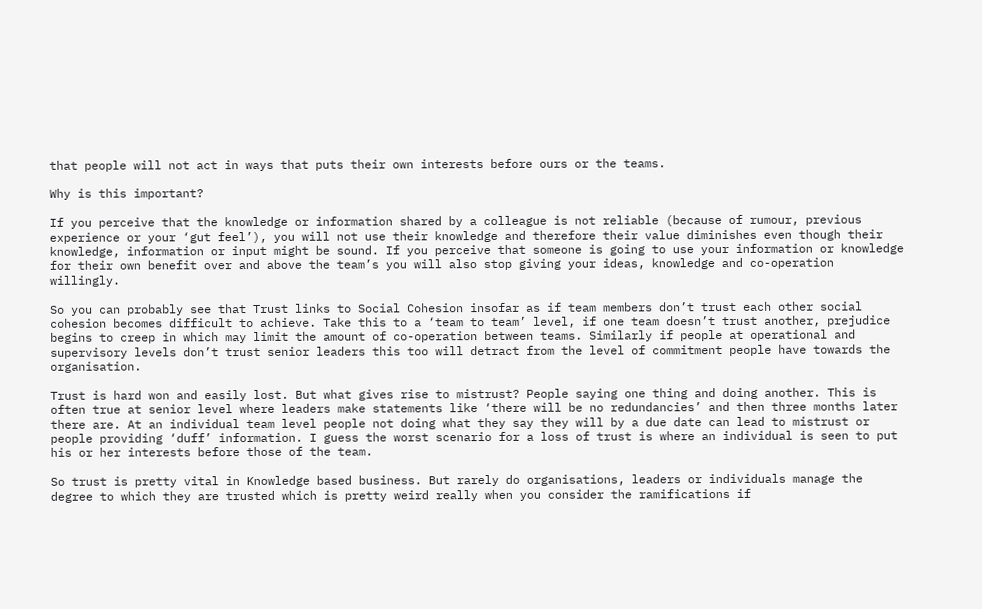that people will not act in ways that puts their own interests before ours or the teams.

Why is this important?

If you perceive that the knowledge or information shared by a colleague is not reliable (because of rumour, previous experience or your ‘gut feel’), you will not use their knowledge and therefore their value diminishes even though their knowledge, information or input might be sound. If you perceive that someone is going to use your information or knowledge for their own benefit over and above the team’s you will also stop giving your ideas, knowledge and co-operation willingly.

So you can probably see that Trust links to Social Cohesion insofar as if team members don’t trust each other social cohesion becomes difficult to achieve. Take this to a ‘team to team’ level, if one team doesn’t trust another, prejudice begins to creep in which may limit the amount of co-operation between teams. Similarly if people at operational and supervisory levels don’t trust senior leaders this too will detract from the level of commitment people have towards the organisation.

Trust is hard won and easily lost. But what gives rise to mistrust? People saying one thing and doing another. This is often true at senior level where leaders make statements like ‘there will be no redundancies’ and then three months later there are. At an individual team level people not doing what they say they will by a due date can lead to mistrust or people providing ‘duff’ information. I guess the worst scenario for a loss of trust is where an individual is seen to put his or her interests before those of the team.

So trust is pretty vital in Knowledge based business. But rarely do organisations, leaders or individuals manage the degree to which they are trusted which is pretty weird really when you consider the ramifications if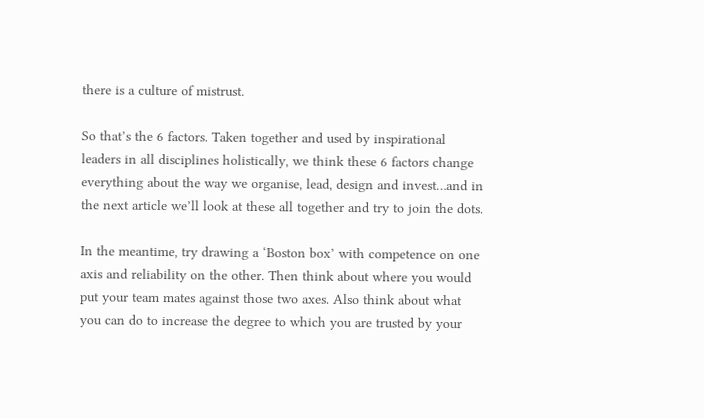there is a culture of mistrust.

So that’s the 6 factors. Taken together and used by inspirational leaders in all disciplines holistically, we think these 6 factors change everything about the way we organise, lead, design and invest…and in the next article we’ll look at these all together and try to join the dots.

In the meantime, try drawing a ‘Boston box’ with competence on one axis and reliability on the other. Then think about where you would put your team mates against those two axes. Also think about what you can do to increase the degree to which you are trusted by your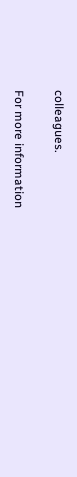colleagues.

For more information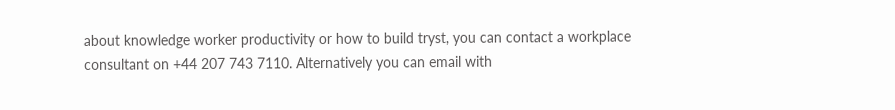about knowledge worker productivity or how to build tryst, you can contact a workplace consultant on +44 207 743 7110. Alternatively you can email with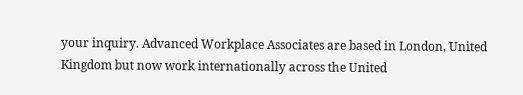your inquiry. Advanced Workplace Associates are based in London, United Kingdom but now work internationally across the United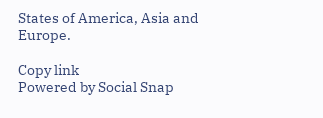States of America, Asia and Europe.

Copy link
Powered by Social Snap